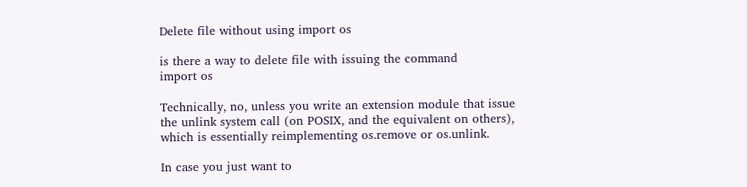Delete file without using import os

is there a way to delete file with issuing the command
import os

Technically, no, unless you write an extension module that issue
the unlink system call (on POSIX, and the equivalent on others),
which is essentially reimplementing os.remove or os.unlink.

In case you just want to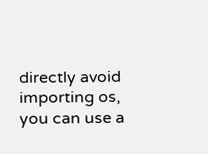directly avoid importing os,
you can use a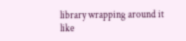library wrapping around it like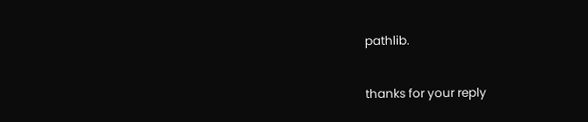pathlib.

thanks for your reply